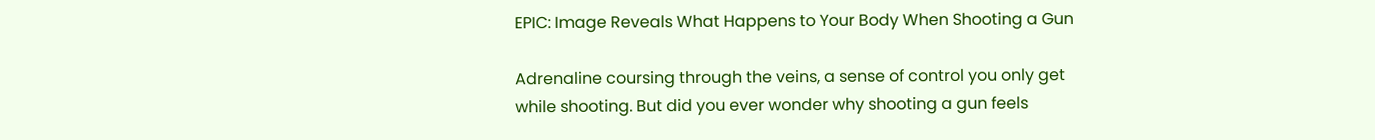EPIC: Image Reveals What Happens to Your Body When Shooting a Gun

Adrenaline coursing through the veins, a sense of control you only get while shooting. But did you ever wonder why shooting a gun feels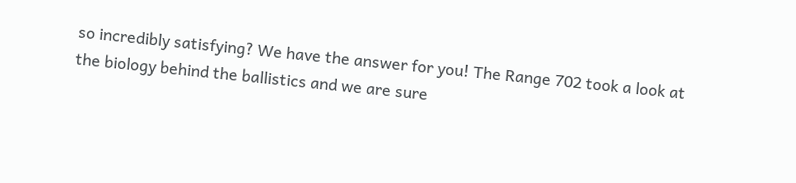so incredibly satisfying? We have the answer for you! The Range 702 took a look at the biology behind the ballistics and we are sure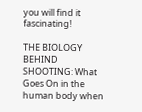you will find it fascinating!

THE BIOLOGY BEHIND SHOOTING: What Goes On in the human body when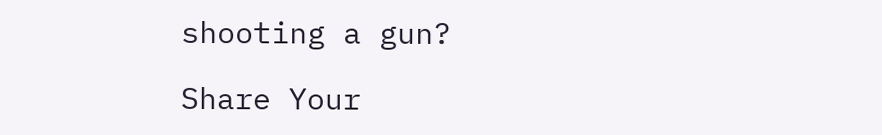shooting a gun?

Share Your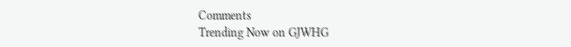Comments
Trending Now on GJWHG